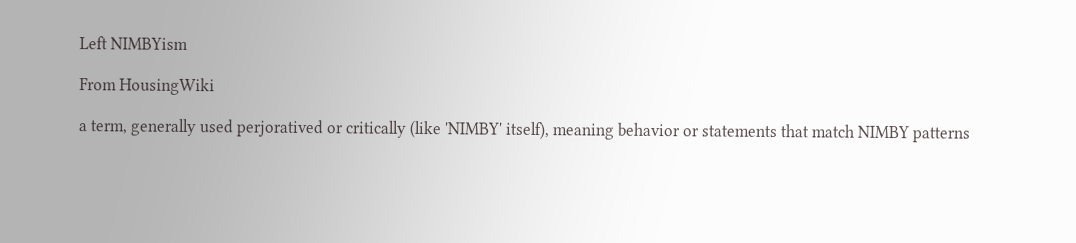Left NIMBYism

From HousingWiki

a term, generally used perjoratived or critically (like 'NIMBY' itself), meaning behavior or statements that match NIMBY patterns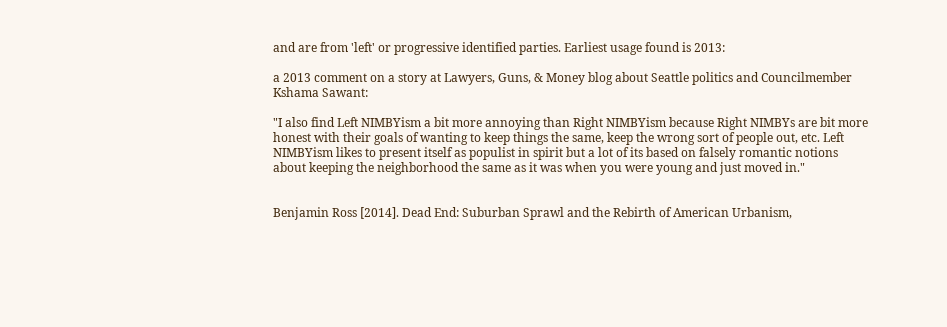and are from 'left' or progressive identified parties. Earliest usage found is 2013:

a 2013 comment on a story at Lawyers, Guns, & Money blog about Seattle politics and Councilmember Kshama Sawant:

"I also find Left NIMBYism a bit more annoying than Right NIMBYism because Right NIMBYs are bit more honest with their goals of wanting to keep things the same, keep the wrong sort of people out, etc. Left NIMBYism likes to present itself as populist in spirit but a lot of its based on falsely romantic notions about keeping the neighborhood the same as it was when you were young and just moved in."


Benjamin Ross [2014]. Dead End: Suburban Sprawl and the Rebirth of American Urbanism,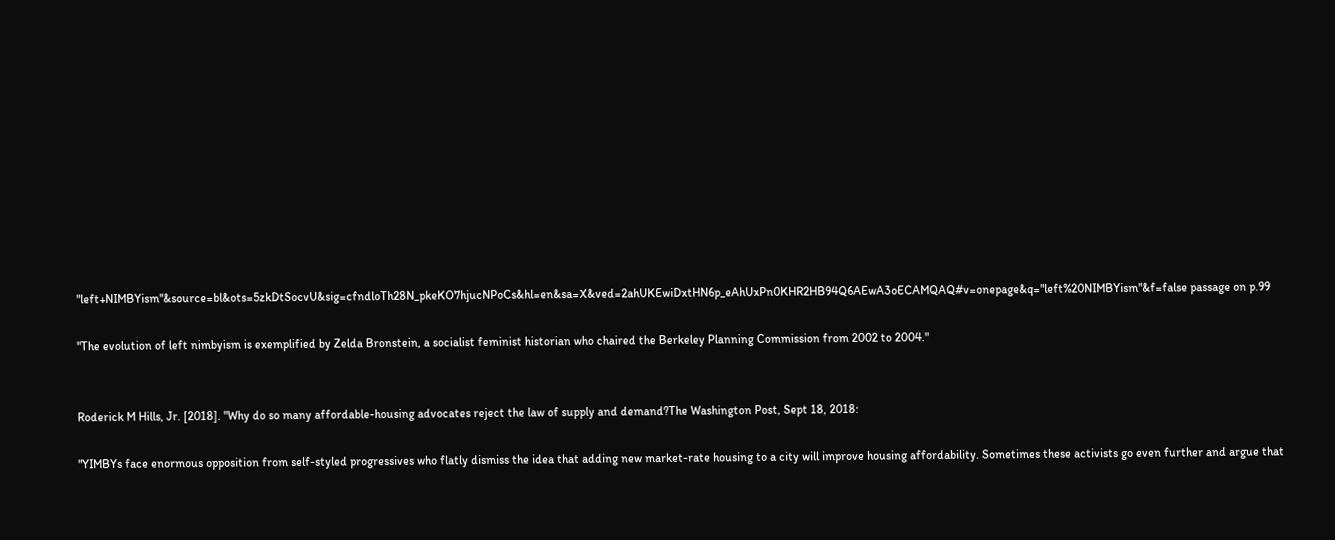"left+NIMBYism"&source=bl&ots=5zkDtSocvU&sig=cfndloTh28N_pkeKO7hjucNPoCs&hl=en&sa=X&ved=2ahUKEwiDxtHN6p_eAhUxPn0KHR2HB94Q6AEwA3oECAMQAQ#v=onepage&q="left%20NIMBYism"&f=false passage on p.99

"The evolution of left nimbyism is exemplified by Zelda Bronstein, a socialist feminist historian who chaired the Berkeley Planning Commission from 2002 to 2004."


Roderick M Hills, Jr. [2018]. "Why do so many affordable-housing advocates reject the law of supply and demand?The Washington Post, Sept 18, 2018:

"YIMBYs face enormous opposition from self-styled progressives who flatly dismiss the idea that adding new market-rate housing to a city will improve housing affordability. Sometimes these activists go even further and argue that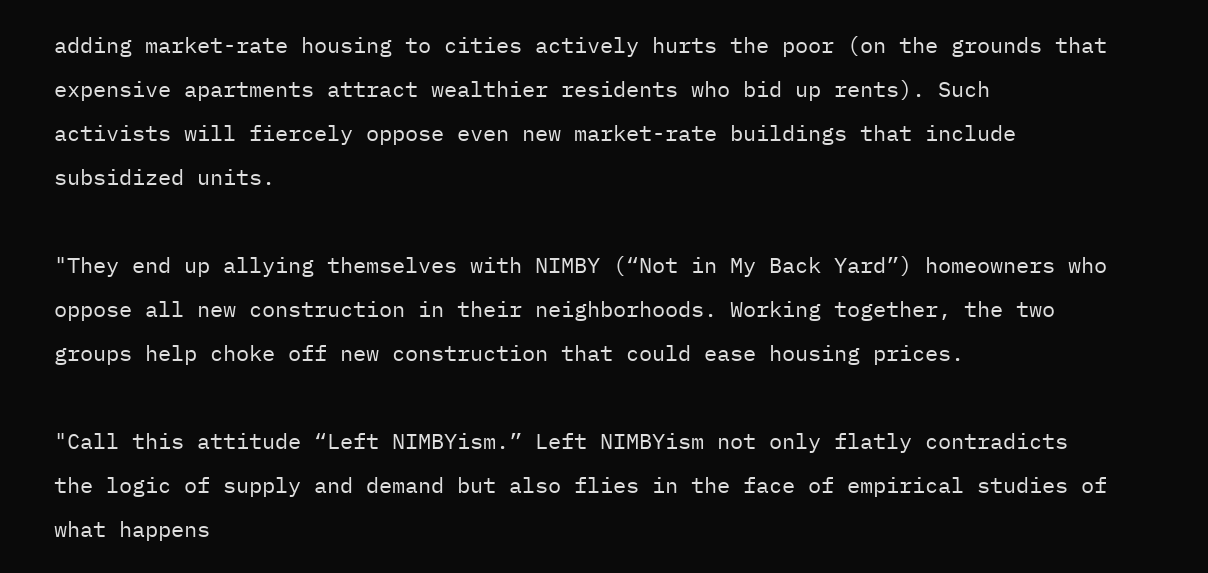adding market-rate housing to cities actively hurts the poor (on the grounds that expensive apartments attract wealthier residents who bid up rents). Such activists will fiercely oppose even new market-rate buildings that include subsidized units.

"They end up allying themselves with NIMBY (“Not in My Back Yard”) homeowners who oppose all new construction in their neighborhoods. Working together, the two groups help choke off new construction that could ease housing prices.

"Call this attitude “Left NIMBYism.” Left NIMBYism not only flatly contradicts the logic of supply and demand but also flies in the face of empirical studies of what happens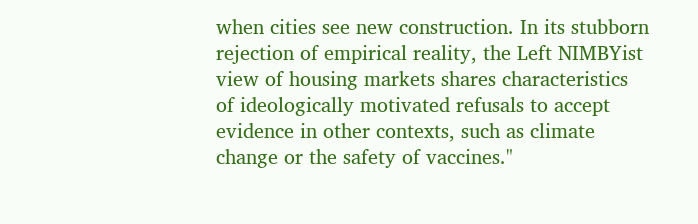when cities see new construction. In its stubborn rejection of empirical reality, the Left NIMBYist view of housing markets shares characteristics of ideologically motivated refusals to accept evidence in other contexts, such as climate change or the safety of vaccines."